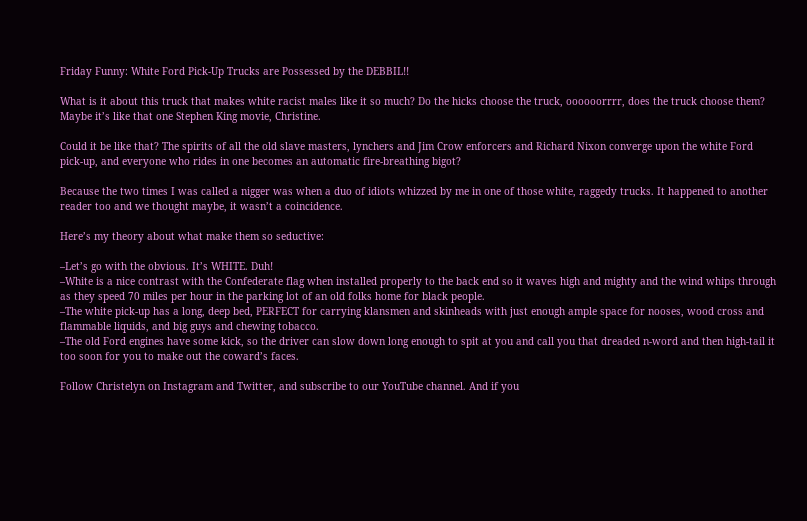Friday Funny: White Ford Pick-Up Trucks are Possessed by the DEBBIL!!

What is it about this truck that makes white racist males like it so much? Do the hicks choose the truck, oooooorrrr, does the truck choose them? Maybe it’s like that one Stephen King movie, Christine.

Could it be like that? The spirits of all the old slave masters, lynchers and Jim Crow enforcers and Richard Nixon converge upon the white Ford pick-up, and everyone who rides in one becomes an automatic fire-breathing bigot?

Because the two times I was called a nigger was when a duo of idiots whizzed by me in one of those white, raggedy trucks. It happened to another reader too and we thought maybe, it wasn’t a coincidence.

Here’s my theory about what make them so seductive:

–Let’s go with the obvious. It’s WHITE. Duh!
–White is a nice contrast with the Confederate flag when installed properly to the back end so it waves high and mighty and the wind whips through as they speed 70 miles per hour in the parking lot of an old folks home for black people.
–The white pick-up has a long, deep bed, PERFECT for carrying klansmen and skinheads with just enough ample space for nooses, wood cross and flammable liquids, and big guys and chewing tobacco.
–The old Ford engines have some kick, so the driver can slow down long enough to spit at you and call you that dreaded n-word and then high-tail it too soon for you to make out the coward’s faces.

Follow Christelyn on Instagram and Twitter, and subscribe to our YouTube channel. And if you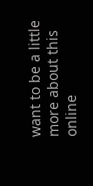want to be a little more about this online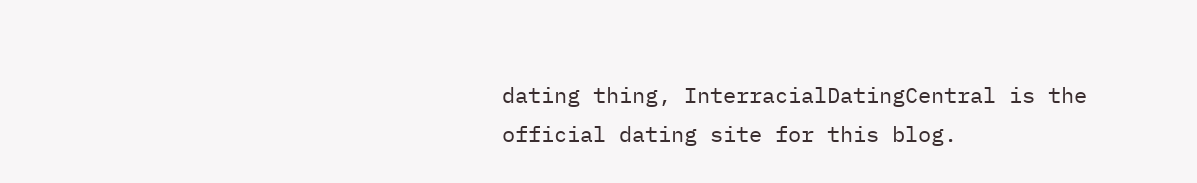dating thing, InterracialDatingCentral is the official dating site for this blog.